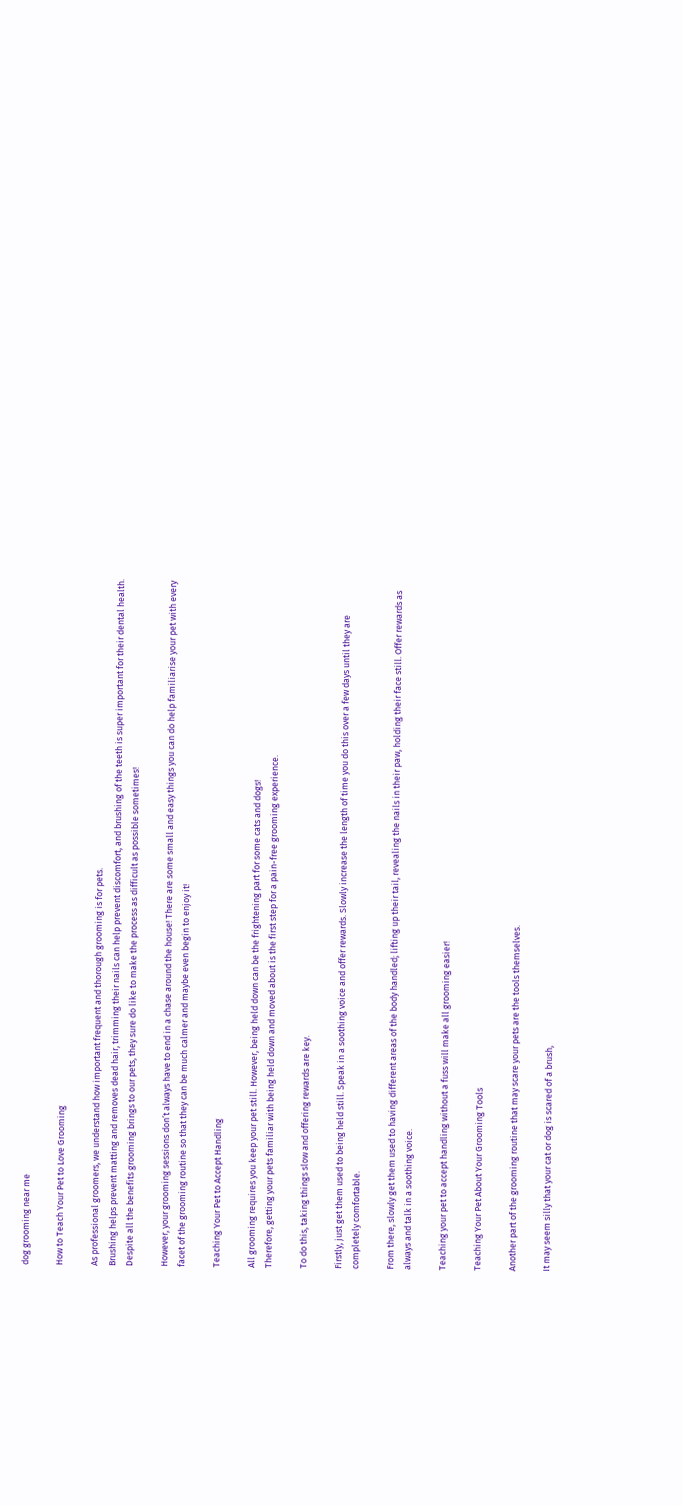dog grooming near me

How to Teach Your Pet to Love Grooming

As professional groomers, we understand how important frequent and thorough grooming is for pets.
Brushing helps prevent matting and removes dead hair, trimming their nails can help prevent discomfort, and brushing of the teeth is super important for their dental health.
Despite all the benefits grooming brings to our pets, they sure do like to make the process as difficult as possible sometimes!

However, your grooming sessions don’t always have to end in a chase around the house! There are some small and easy things you can do help familiarise your pet with every facet of the grooming routine so that they can be much calmer and maybe even begin to enjoy it!

Teaching Your Pet to Accept Handling

All grooming requires you keep your pet still. However, being held down can be the frightening part for some cats and dogs!
Therefore, getting your pets familiar with being held down and moved about is the first step for a pain-free grooming experience.

To do this, taking things slow and offering rewards are key.

Firstly, just get them used to being held still. Speak in a soothing voice and offer rewards. Slowly increase the length of time you do this over a few days until they are completely comfortable.

From there, slowly get them used to having different areas of the body handled; lifting up their tail, revealing the nails in their paw, holding their face still. Offer rewards as always and talk in a soothing voice.

Teaching your pet to accept handling without a fuss will make all grooming easier!

Teaching Your Pet About Your Grooming Tools

Another part of the grooming routine that may scare your pets are the tools themselves.

It may seem silly that your cat or dog is scared of a brush,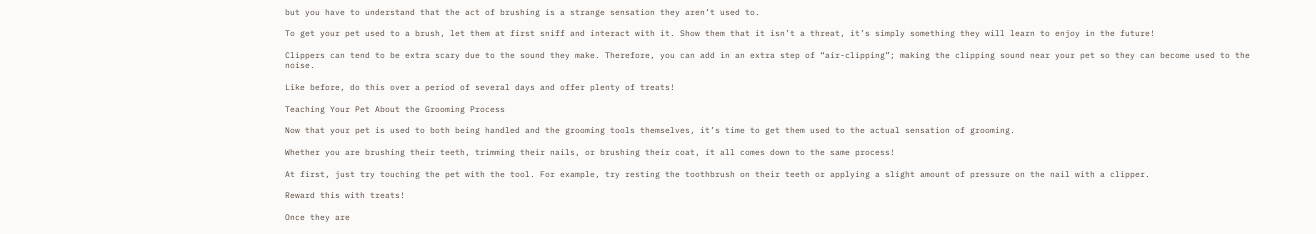but you have to understand that the act of brushing is a strange sensation they aren’t used to.

To get your pet used to a brush, let them at first sniff and interact with it. Show them that it isn’t a threat, it’s simply something they will learn to enjoy in the future!

Clippers can tend to be extra scary due to the sound they make. Therefore, you can add in an extra step of “air-clipping”; making the clipping sound near your pet so they can become used to the noise.

Like before, do this over a period of several days and offer plenty of treats!

Teaching Your Pet About the Grooming Process

Now that your pet is used to both being handled and the grooming tools themselves, it’s time to get them used to the actual sensation of grooming.

Whether you are brushing their teeth, trimming their nails, or brushing their coat, it all comes down to the same process!

At first, just try touching the pet with the tool. For example, try resting the toothbrush on their teeth or applying a slight amount of pressure on the nail with a clipper.

Reward this with treats!

Once they are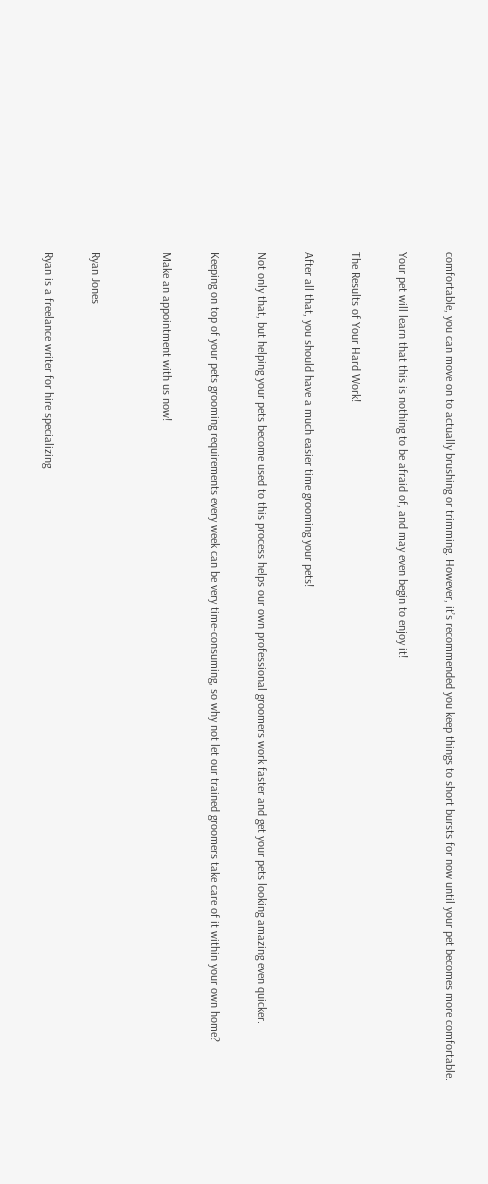comfortable, you can move on to actually brushing or trimming. However, it’s recommended you keep things to short bursts for now until your pet becomes more comfortable.

Your pet will learn that this is nothing to be afraid of, and may even begin to enjoy it!

The Results of Your Hard Work!

After all that, you should have a much easier time grooming your pets!

Not only that, but helping your pets become used to this process helps our own professional groomers work faster and get your pets looking amazing even quicker.

Keeping on top of your pets grooming requirements every week can be very time-consuming, so why not let our trained groomers take care of it within your own home?

Make an appointment with us now!


Ryan Jones

Ryan is a freelance writer for hire specializing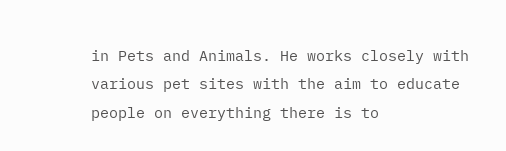in Pets and Animals. He works closely with various pet sites with the aim to educate people on everything there is to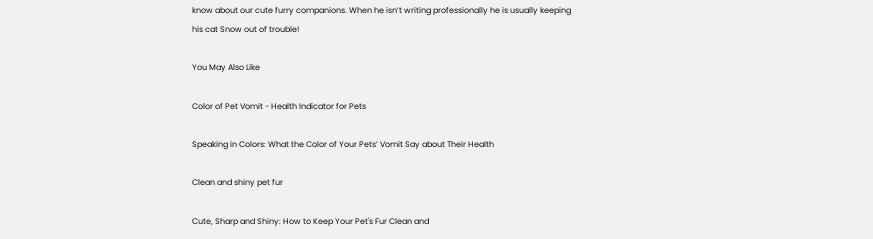know about our cute furry companions. When he isn’t writing professionally he is usually keeping his cat Snow out of trouble!

You May Also Like

Color of Pet Vomit - Health Indicator for Pets

Speaking in Colors: What the Color of Your Pets’ Vomit Say about Their Health

Clean and shiny pet fur

Cute, Sharp and Shiny: How to Keep Your Pet's Fur Clean and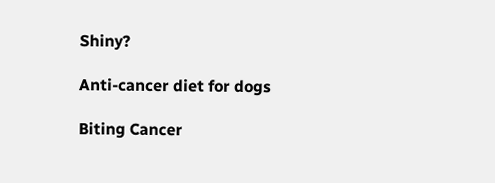Shiny?

Anti-cancer diet for dogs

Biting Cancer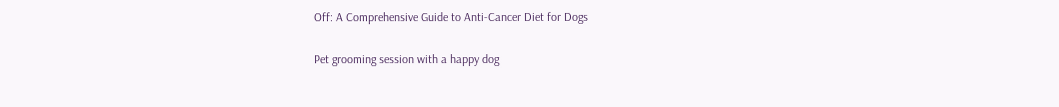Off: A Comprehensive Guide to Anti-Cancer Diet for Dogs

Pet grooming session with a happy dog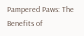Pampered Paws: The Benefits of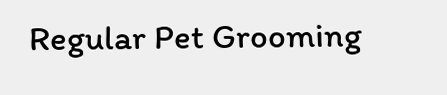Regular Pet Grooming